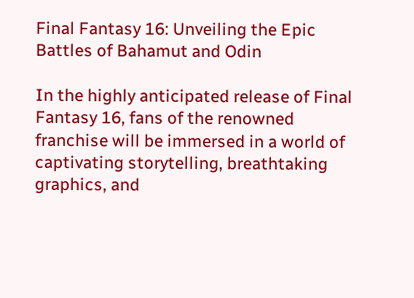Final Fantasy 16: Unveiling the Epic Battles of Bahamut and Odin

In the highly anticipated release of Final Fantasy 16, fans of the renowned franchise will be immersed in a world of captivating storytelling, breathtaking graphics, and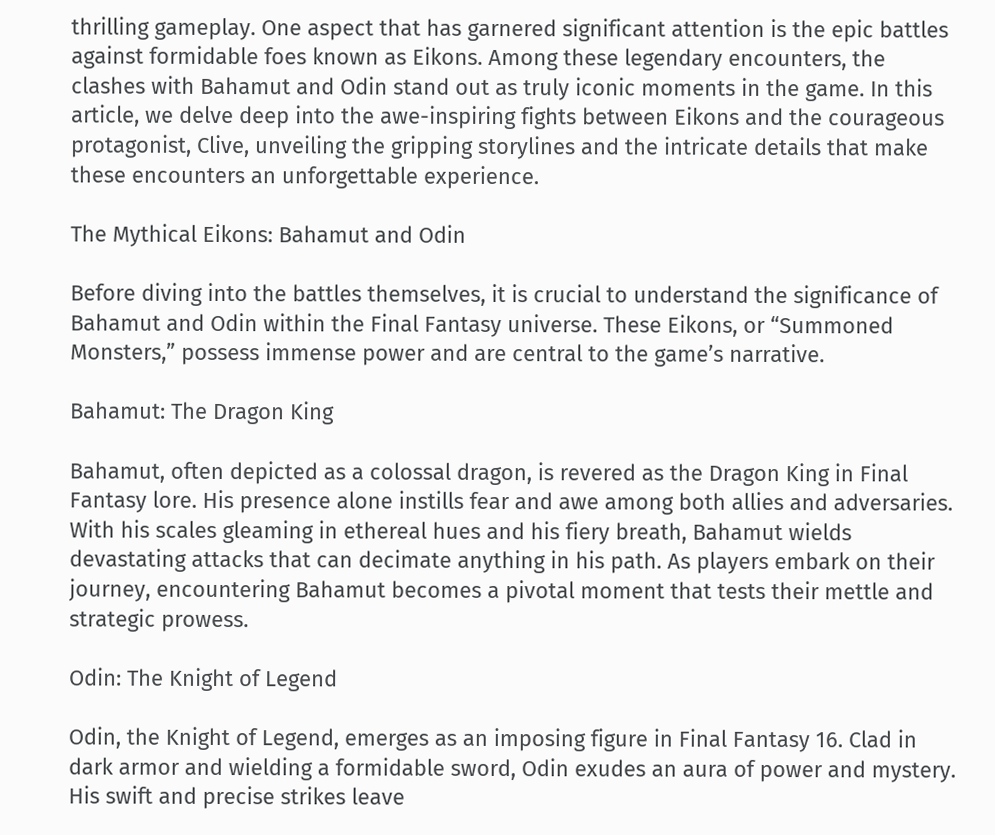thrilling gameplay. One aspect that has garnered significant attention is the epic battles against formidable foes known as Eikons. Among these legendary encounters, the clashes with Bahamut and Odin stand out as truly iconic moments in the game. In this article, we delve deep into the awe-inspiring fights between Eikons and the courageous protagonist, Clive, unveiling the gripping storylines and the intricate details that make these encounters an unforgettable experience.

The Mythical Eikons: Bahamut and Odin

Before diving into the battles themselves, it is crucial to understand the significance of Bahamut and Odin within the Final Fantasy universe. These Eikons, or “Summoned Monsters,” possess immense power and are central to the game’s narrative.

Bahamut: The Dragon King

Bahamut, often depicted as a colossal dragon, is revered as the Dragon King in Final Fantasy lore. His presence alone instills fear and awe among both allies and adversaries. With his scales gleaming in ethereal hues and his fiery breath, Bahamut wields devastating attacks that can decimate anything in his path. As players embark on their journey, encountering Bahamut becomes a pivotal moment that tests their mettle and strategic prowess.

Odin: The Knight of Legend

Odin, the Knight of Legend, emerges as an imposing figure in Final Fantasy 16. Clad in dark armor and wielding a formidable sword, Odin exudes an aura of power and mystery. His swift and precise strikes leave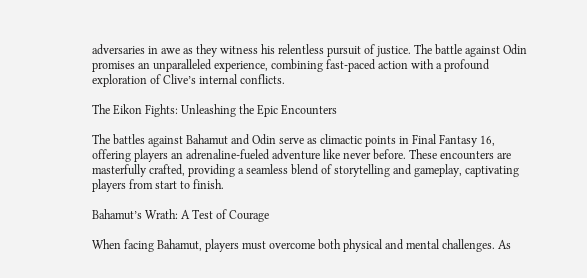adversaries in awe as they witness his relentless pursuit of justice. The battle against Odin promises an unparalleled experience, combining fast-paced action with a profound exploration of Clive’s internal conflicts.

The Eikon Fights: Unleashing the Epic Encounters

The battles against Bahamut and Odin serve as climactic points in Final Fantasy 16, offering players an adrenaline-fueled adventure like never before. These encounters are masterfully crafted, providing a seamless blend of storytelling and gameplay, captivating players from start to finish.

Bahamut’s Wrath: A Test of Courage

When facing Bahamut, players must overcome both physical and mental challenges. As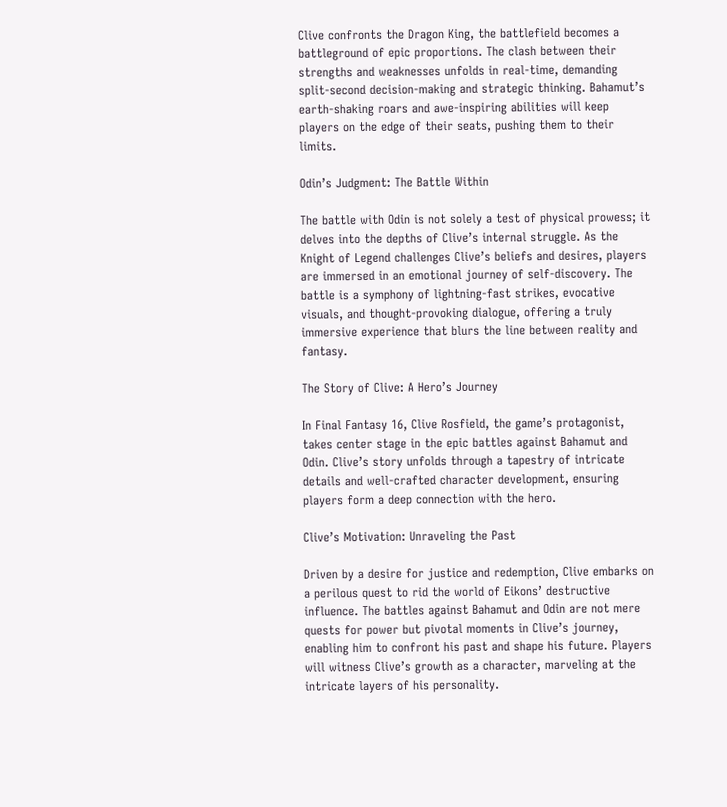Clive confronts the Dragon King, the battlefield becomes a battleground of epic proportions. The clash between their strengths and weaknesses unfolds in real-time, demanding split-second decision-making and strategic thinking. Bahamut’s earth-shaking roars and awe-inspiring abilities will keep players on the edge of their seats, pushing them to their limits.

Odin’s Judgment: The Battle Within

The battle with Odin is not solely a test of physical prowess; it delves into the depths of Clive’s internal struggle. As the Knight of Legend challenges Clive’s beliefs and desires, players are immersed in an emotional journey of self-discovery. The battle is a symphony of lightning-fast strikes, evocative visuals, and thought-provoking dialogue, offering a truly immersive experience that blurs the line between reality and fantasy.

The Story of Clive: A Hero’s Journey

In Final Fantasy 16, Clive Rosfield, the game’s protagonist, takes center stage in the epic battles against Bahamut and Odin. Clive’s story unfolds through a tapestry of intricate details and well-crafted character development, ensuring players form a deep connection with the hero.

Clive’s Motivation: Unraveling the Past

Driven by a desire for justice and redemption, Clive embarks on a perilous quest to rid the world of Eikons’ destructive influence. The battles against Bahamut and Odin are not mere quests for power but pivotal moments in Clive’s journey, enabling him to confront his past and shape his future. Players will witness Clive’s growth as a character, marveling at the intricate layers of his personality.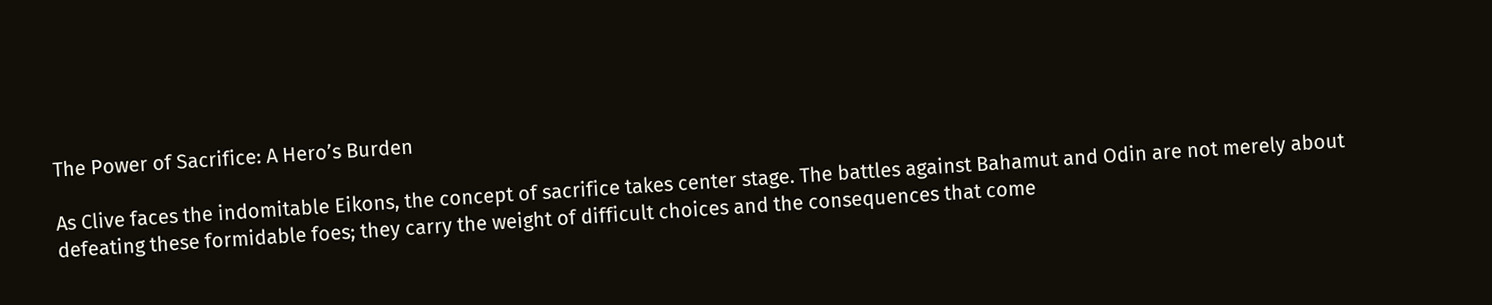The Power of Sacrifice: A Hero’s Burden

As Clive faces the indomitable Eikons, the concept of sacrifice takes center stage. The battles against Bahamut and Odin are not merely about defeating these formidable foes; they carry the weight of difficult choices and the consequences that come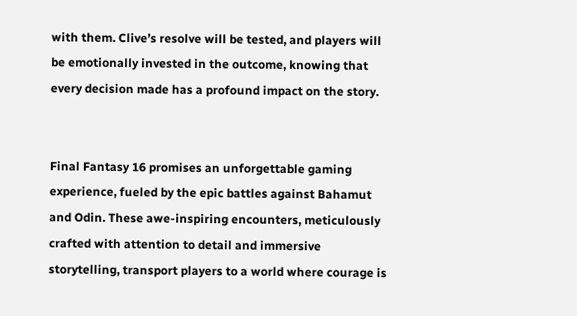with them. Clive’s resolve will be tested, and players will be emotionally invested in the outcome, knowing that every decision made has a profound impact on the story.


Final Fantasy 16 promises an unforgettable gaming experience, fueled by the epic battles against Bahamut and Odin. These awe-inspiring encounters, meticulously crafted with attention to detail and immersive storytelling, transport players to a world where courage is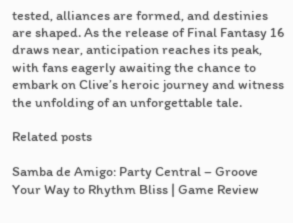tested, alliances are formed, and destinies are shaped. As the release of Final Fantasy 16 draws near, anticipation reaches its peak, with fans eagerly awaiting the chance to embark on Clive’s heroic journey and witness the unfolding of an unforgettable tale.

Related posts

Samba de Amigo: Party Central – Groove Your Way to Rhythm Bliss | Game Review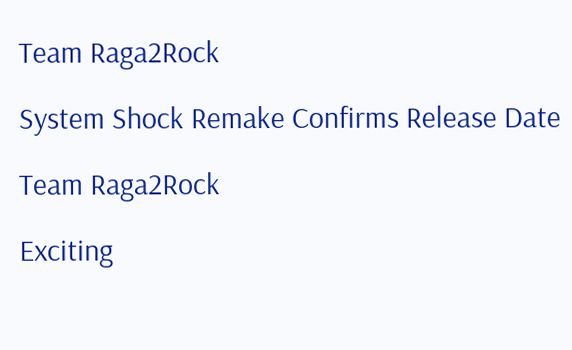Team Raga2Rock

System Shock Remake Confirms Release Date

Team Raga2Rock

Exciting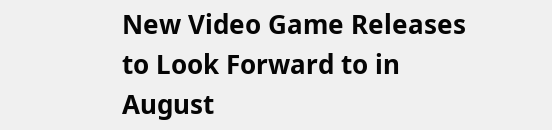New Video Game Releases to Look Forward to in August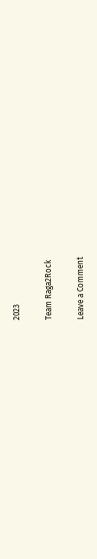2023

Team Raga2Rock

Leave a Comment